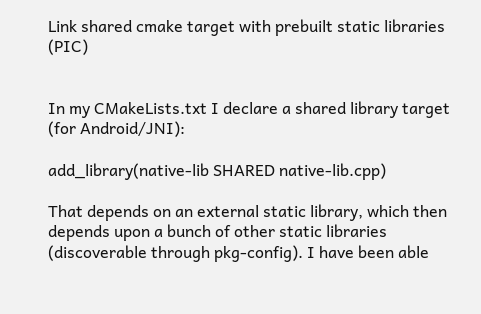Link shared cmake target with prebuilt static libraries (PIC)


In my CMakeLists.txt I declare a shared library target (for Android/JNI):

add_library(native-lib SHARED native-lib.cpp)

That depends on an external static library, which then depends upon a bunch of other static libraries (discoverable through pkg-config). I have been able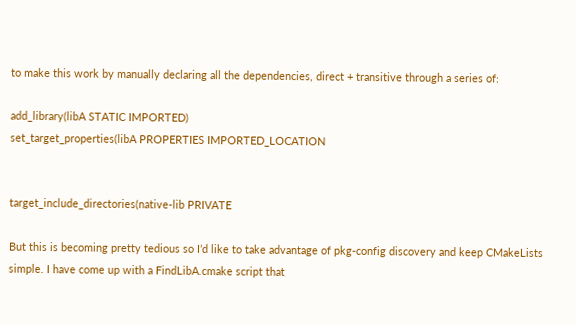to make this work by manually declaring all the dependencies, direct + transitive through a series of:

add_library(libA STATIC IMPORTED)
set_target_properties(libA PROPERTIES IMPORTED_LOCATION


target_include_directories(native-lib PRIVATE

But this is becoming pretty tedious so I’d like to take advantage of pkg-config discovery and keep CMakeLists simple. I have come up with a FindLibA.cmake script that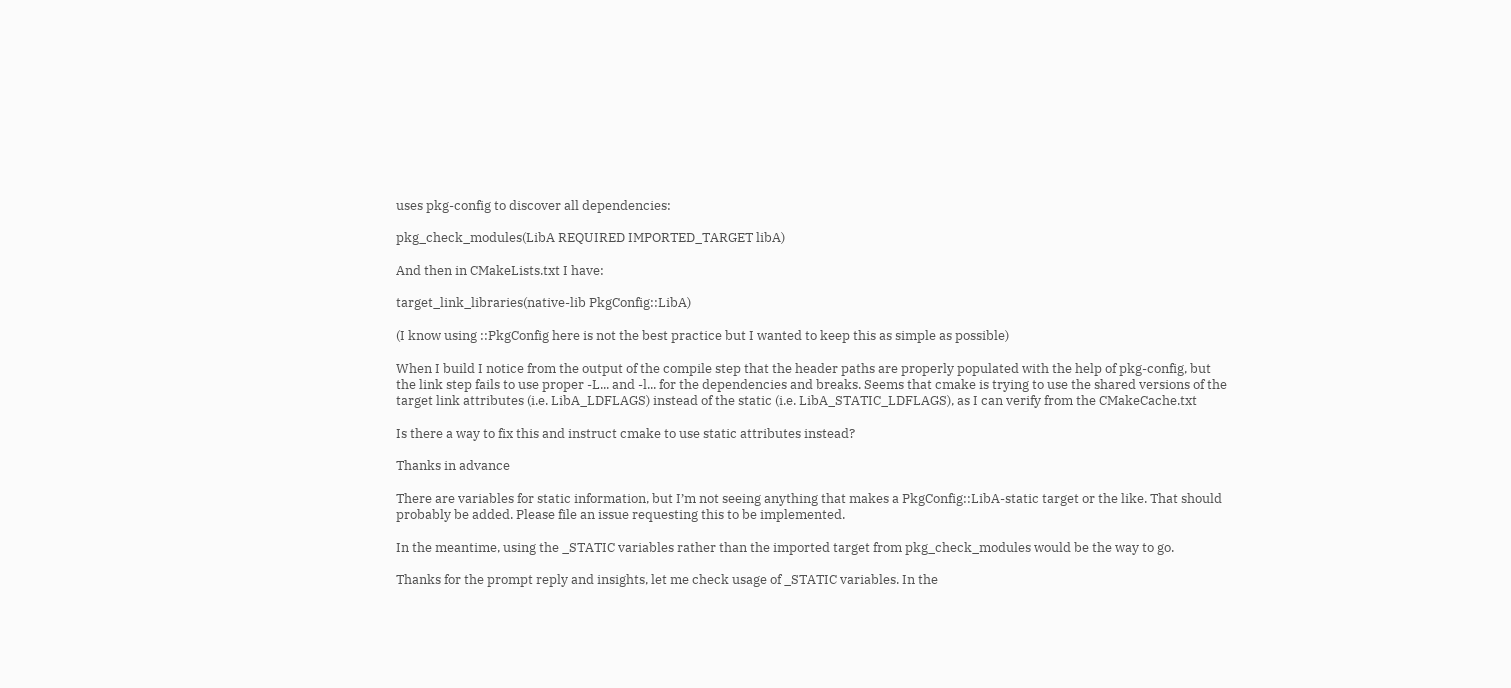uses pkg-config to discover all dependencies:

pkg_check_modules(LibA REQUIRED IMPORTED_TARGET libA)

And then in CMakeLists.txt I have:

target_link_libraries(native-lib PkgConfig::LibA)

(I know using ::PkgConfig here is not the best practice but I wanted to keep this as simple as possible)

When I build I notice from the output of the compile step that the header paths are properly populated with the help of pkg-config, but the link step fails to use proper -L... and -l... for the dependencies and breaks. Seems that cmake is trying to use the shared versions of the target link attributes (i.e. LibA_LDFLAGS) instead of the static (i.e. LibA_STATIC_LDFLAGS), as I can verify from the CMakeCache.txt

Is there a way to fix this and instruct cmake to use static attributes instead?

Thanks in advance

There are variables for static information, but I’m not seeing anything that makes a PkgConfig::LibA-static target or the like. That should probably be added. Please file an issue requesting this to be implemented.

In the meantime, using the _STATIC variables rather than the imported target from pkg_check_modules would be the way to go.

Thanks for the prompt reply and insights, let me check usage of _STATIC variables. In the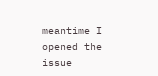meantime I opened the issue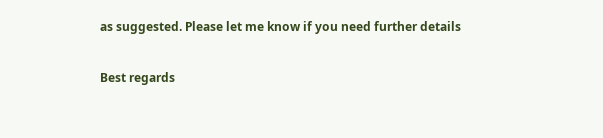as suggested. Please let me know if you need further details

Best regards